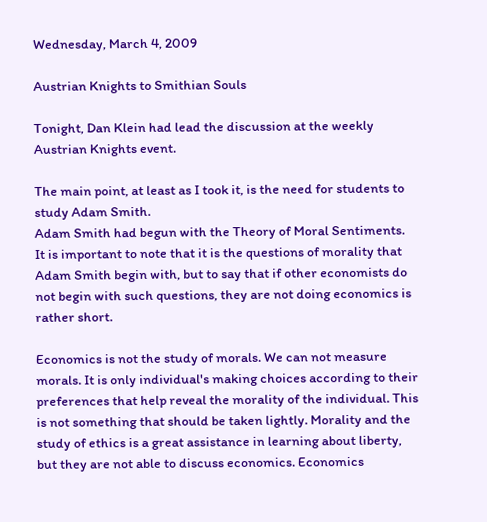Wednesday, March 4, 2009

Austrian Knights to Smithian Souls

Tonight, Dan Klein had lead the discussion at the weekly Austrian Knights event.

The main point, at least as I took it, is the need for students to study Adam Smith.
Adam Smith had begun with the Theory of Moral Sentiments. It is important to note that it is the questions of morality that Adam Smith begin with, but to say that if other economists do not begin with such questions, they are not doing economics is rather short.

Economics is not the study of morals. We can not measure morals. It is only individual's making choices according to their preferences that help reveal the morality of the individual. This is not something that should be taken lightly. Morality and the study of ethics is a great assistance in learning about liberty, but they are not able to discuss economics. Economics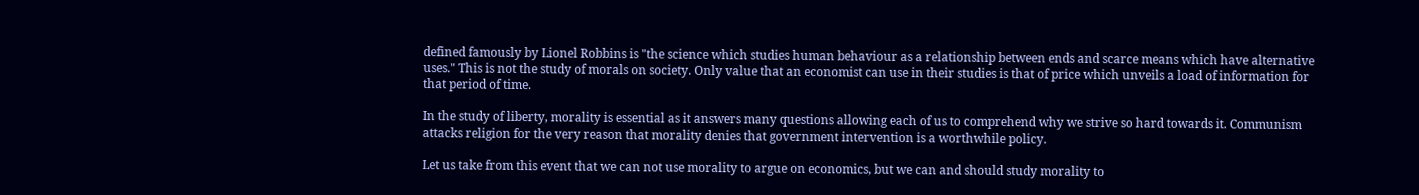defined famously by Lionel Robbins is "the science which studies human behaviour as a relationship between ends and scarce means which have alternative uses." This is not the study of morals on society. Only value that an economist can use in their studies is that of price which unveils a load of information for that period of time.

In the study of liberty, morality is essential as it answers many questions allowing each of us to comprehend why we strive so hard towards it. Communism attacks religion for the very reason that morality denies that government intervention is a worthwhile policy.

Let us take from this event that we can not use morality to argue on economics, but we can and should study morality to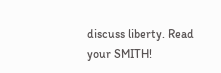discuss liberty. Read your SMITH!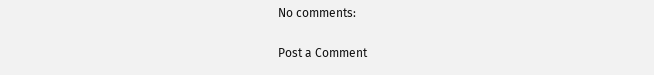No comments:

Post a Comment